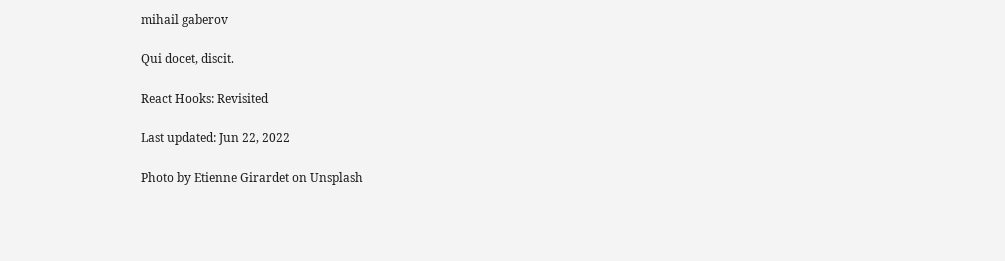mihail gaberov

Qui docet, discit.

React Hooks: Revisited

Last updated: Jun 22, 2022

Photo by Etienne Girardet on Unsplash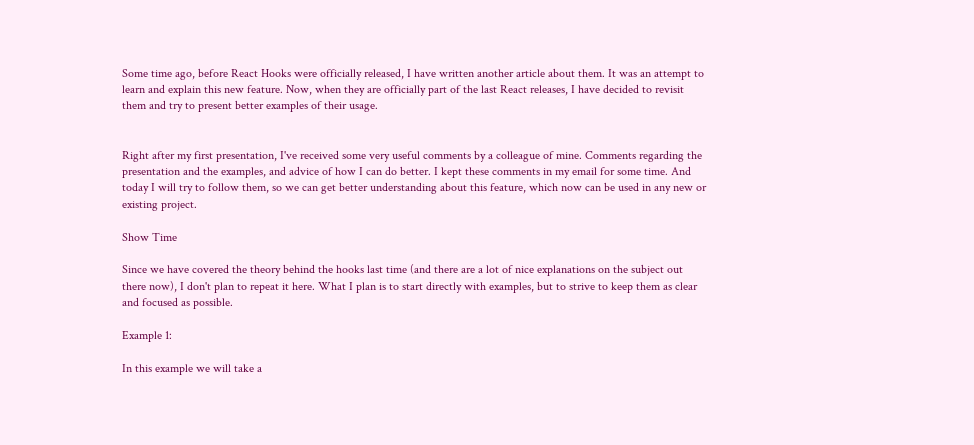Some time ago, before React Hooks were officially released, I have written another article about them. It was an attempt to learn and explain this new feature. Now, when they are officially part of the last React releases, I have decided to revisit them and try to present better examples of their usage.


Right after my first presentation, I've received some very useful comments by a colleague of mine. Comments regarding the presentation and the examples, and advice of how I can do better. I kept these comments in my email for some time. And today I will try to follow them, so we can get better understanding about this feature, which now can be used in any new or existing project.

Show Time

Since we have covered the theory behind the hooks last time (and there are a lot of nice explanations on the subject out there now), I don't plan to repeat it here. What I plan is to start directly with examples, but to strive to keep them as clear and focused as possible.

Example 1:

In this example we will take a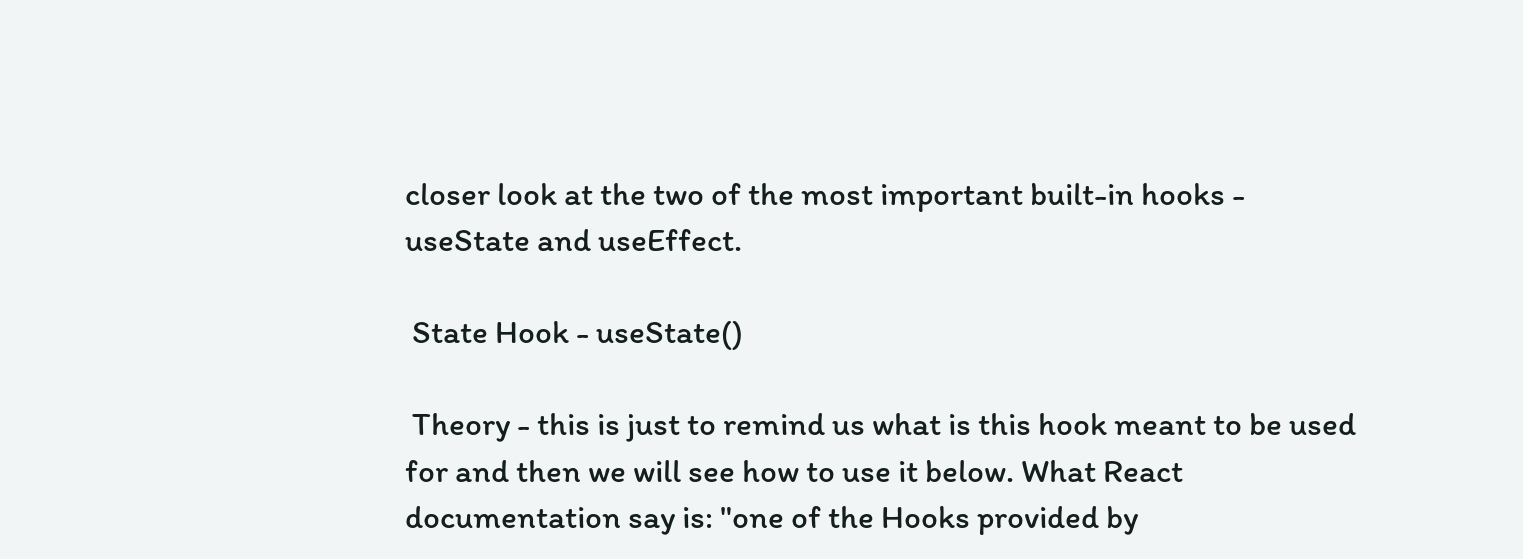closer look at the two of the most important built-in hooks - useState and useEffect.

 State Hook - useState()

 Theory - this is just to remind us what is this hook meant to be used for and then we will see how to use it below. What React documentation say is: "one of the Hooks provided by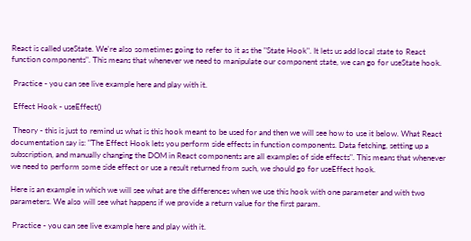React is called useState. We're also sometimes going to refer to it as the "State Hook". It lets us add local state to React function components". This means that whenever we need to manipulate our component state, we can go for useState hook.

 Practice - you can see live example here and play with it.

 Effect Hook - useEffect()

 Theory - this is just to remind us what is this hook meant to be used for and then we will see how to use it below. What React documentation say is: "The Effect Hook lets you perform side effects in function components. Data fetching, setting up a subscription, and manually changing the DOM in React components are all examples of side effects". This means that whenever we need to perform some side effect or use a result returned from such, we should go for useEffect hook.

Here is an example in which we will see what are the differences when we use this hook with one parameter and with two parameters. We also will see what happens if we provide a return value for the first param.

 Practice - you can see live example here and play with it.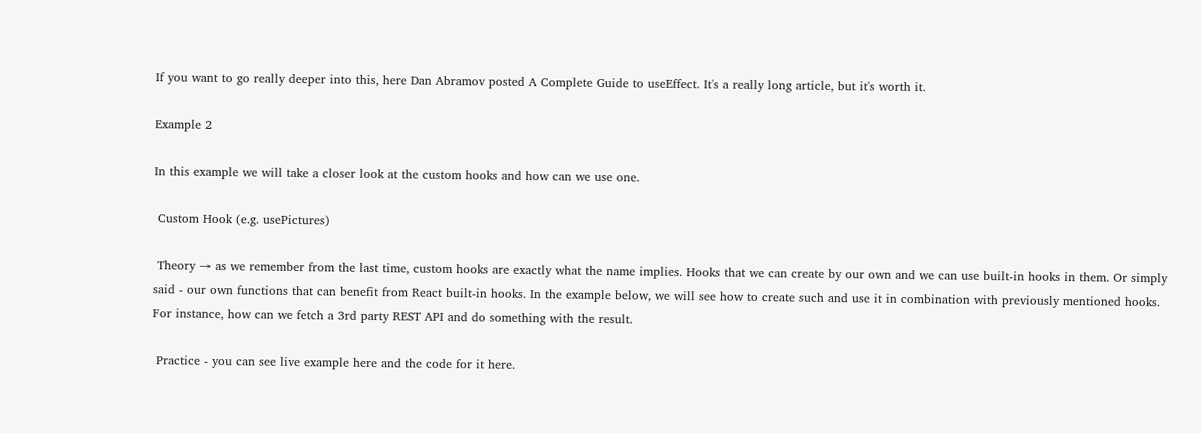If you want to go really deeper into this, here Dan Abramov posted A Complete Guide to useEffect. It's a really long article, but it's worth it.

Example 2

In this example we will take a closer look at the custom hooks and how can we use one.

 Custom Hook (e.g. usePictures)

 Theory → as we remember from the last time, custom hooks are exactly what the name implies. Hooks that we can create by our own and we can use built-in hooks in them. Or simply said - our own functions that can benefit from React built-in hooks. In the example below, we will see how to create such and use it in combination with previously mentioned hooks. For instance, how can we fetch a 3rd party REST API and do something with the result.

 Practice - you can see live example here and the code for it here.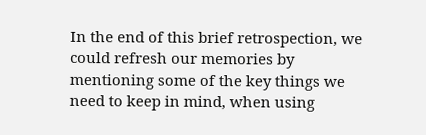In the end of this brief retrospection, we could refresh our memories by mentioning some of the key things we need to keep in mind, when using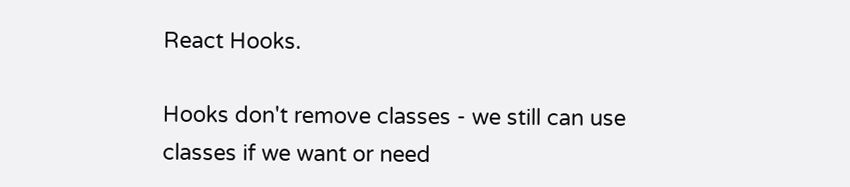React Hooks.

Hooks don't remove classes - we still can use classes if we want or need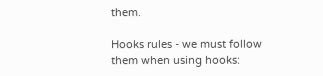them.

Hooks rules - we must follow them when using hooks: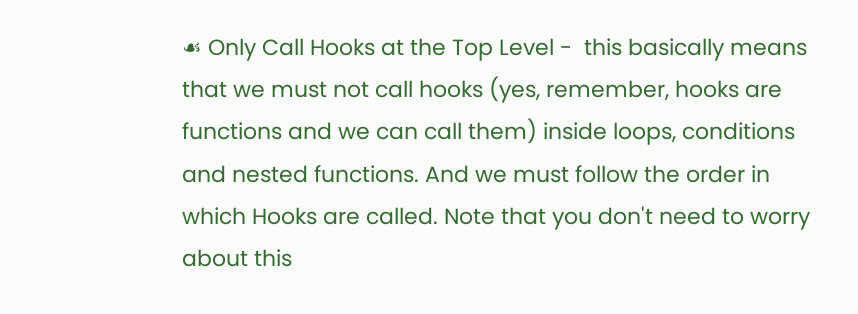☙ Only Call Hooks at the Top Level -  this basically means that we must not call hooks (yes, remember, hooks are functions and we can call them) inside loops, conditions and nested functions. And we must follow the order in which Hooks are called. Note that you don't need to worry about this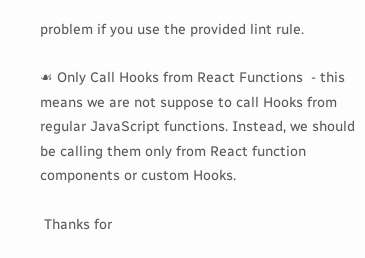problem if you use the provided lint rule.

☙ Only Call Hooks from React Functions  - this means we are not suppose to call Hooks from regular JavaScript functions. Instead, we should be calling them only from React function components or custom Hooks.

 Thanks for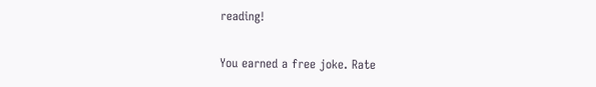reading!

You earned a free joke. Rate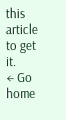this article to get it.
← Go home